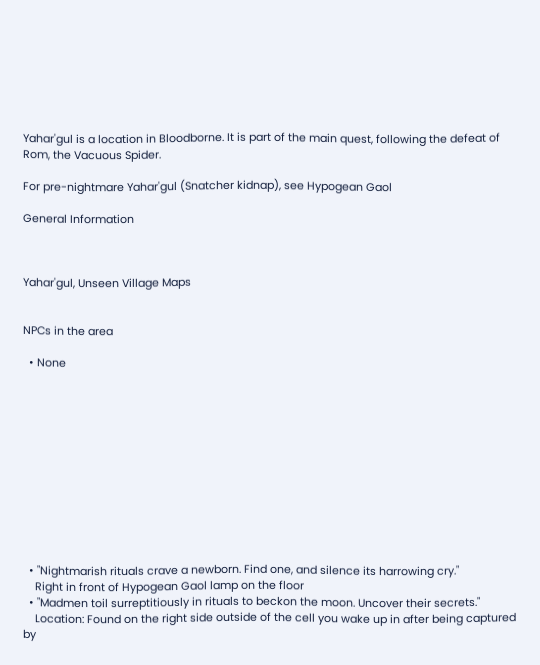Yahar'gul is a location in Bloodborne. It is part of the main quest, following the defeat of Rom, the Vacuous Spider.

For pre-nightmare Yahar'gul (Snatcher kidnap), see Hypogean Gaol

General Information



Yahar'gul, Unseen Village Maps


NPCs in the area

  • None












  • "Nightmarish rituals crave a newborn. Find one, and silence its harrowing cry."
    Right in front of Hypogean Gaol lamp on the floor
  • "Madmen toil surreptitiously in rituals to beckon the moon. Uncover their secrets."
    Location: Found on the right side outside of the cell you wake up in after being captured by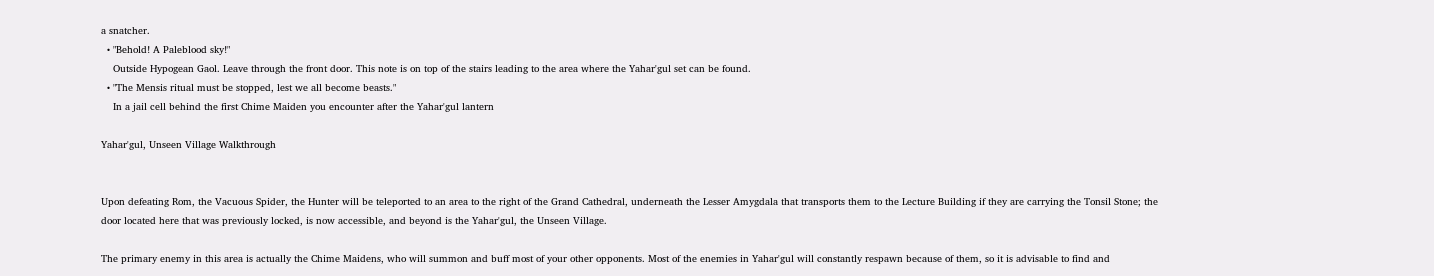a snatcher.
  • "Behold! A Paleblood sky!"
    Outside Hypogean Gaol. Leave through the front door. This note is on top of the stairs leading to the area where the Yahar'gul set can be found.
  • "The Mensis ritual must be stopped, lest we all become beasts."
    In a jail cell behind the first Chime Maiden you encounter after the Yahar'gul lantern

Yahar'gul, Unseen Village Walkthrough


Upon defeating Rom, the Vacuous Spider, the Hunter will be teleported to an area to the right of the Grand Cathedral, underneath the Lesser Amygdala that transports them to the Lecture Building if they are carrying the Tonsil Stone; the door located here that was previously locked, is now accessible, and beyond is the Yahar'gul, the Unseen Village.

The primary enemy in this area is actually the Chime Maidens, who will summon and buff most of your other opponents. Most of the enemies in Yahar'gul will constantly respawn because of them, so it is advisable to find and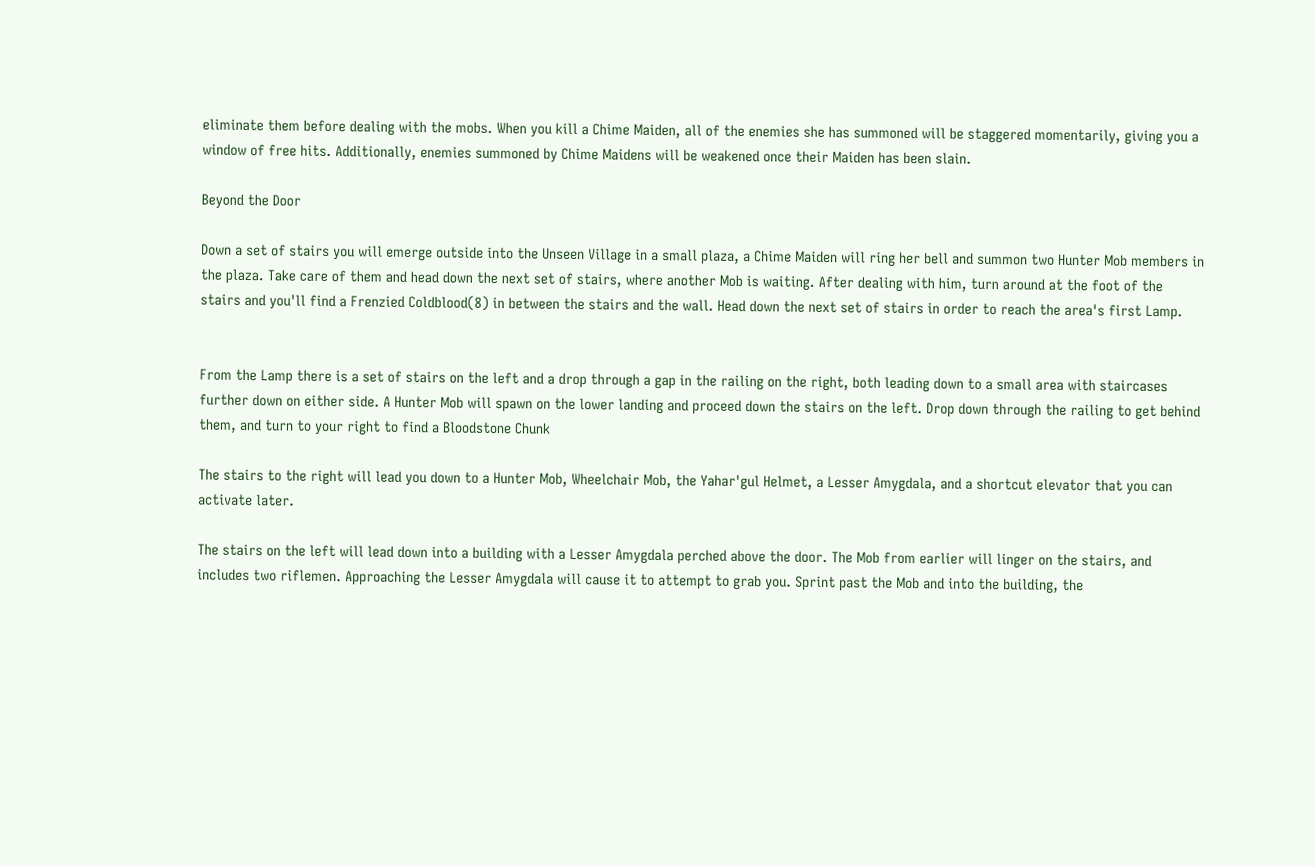eliminate them before dealing with the mobs. When you kill a Chime Maiden, all of the enemies she has summoned will be staggered momentarily, giving you a window of free hits. Additionally, enemies summoned by Chime Maidens will be weakened once their Maiden has been slain.

Beyond the Door

Down a set of stairs you will emerge outside into the Unseen Village in a small plaza, a Chime Maiden will ring her bell and summon two Hunter Mob members in the plaza. Take care of them and head down the next set of stairs, where another Mob is waiting. After dealing with him, turn around at the foot of the stairs and you'll find a Frenzied Coldblood(8) in between the stairs and the wall. Head down the next set of stairs in order to reach the area's first Lamp.


From the Lamp there is a set of stairs on the left and a drop through a gap in the railing on the right, both leading down to a small area with staircases further down on either side. A Hunter Mob will spawn on the lower landing and proceed down the stairs on the left. Drop down through the railing to get behind them, and turn to your right to find a Bloodstone Chunk

The stairs to the right will lead you down to a Hunter Mob, Wheelchair Mob, the Yahar'gul Helmet, a Lesser Amygdala, and a shortcut elevator that you can activate later.

The stairs on the left will lead down into a building with a Lesser Amygdala perched above the door. The Mob from earlier will linger on the stairs, and includes two riflemen. Approaching the Lesser Amygdala will cause it to attempt to grab you. Sprint past the Mob and into the building, the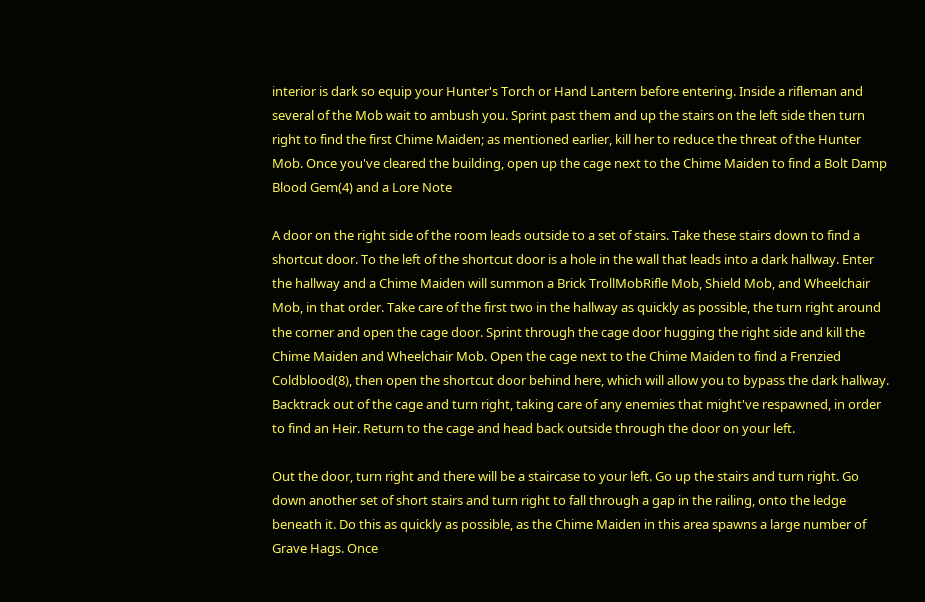interior is dark so equip your Hunter's Torch or Hand Lantern before entering. Inside a rifleman and several of the Mob wait to ambush you. Sprint past them and up the stairs on the left side then turn right to find the first Chime Maiden; as mentioned earlier, kill her to reduce the threat of the Hunter Mob. Once you've cleared the building, open up the cage next to the Chime Maiden to find a Bolt Damp Blood Gem(4) and a Lore Note

A door on the right side of the room leads outside to a set of stairs. Take these stairs down to find a shortcut door. To the left of the shortcut door is a hole in the wall that leads into a dark hallway. Enter the hallway and a Chime Maiden will summon a Brick TrollMobRifle Mob, Shield Mob, and Wheelchair Mob, in that order. Take care of the first two in the hallway as quickly as possible, the turn right around the corner and open the cage door. Sprint through the cage door hugging the right side and kill the Chime Maiden and Wheelchair Mob. Open the cage next to the Chime Maiden to find a Frenzied Coldblood(8), then open the shortcut door behind here, which will allow you to bypass the dark hallway. Backtrack out of the cage and turn right, taking care of any enemies that might've respawned, in order to find an Heir. Return to the cage and head back outside through the door on your left.

Out the door, turn right and there will be a staircase to your left. Go up the stairs and turn right. Go down another set of short stairs and turn right to fall through a gap in the railing, onto the ledge beneath it. Do this as quickly as possible, as the Chime Maiden in this area spawns a large number of Grave Hags. Once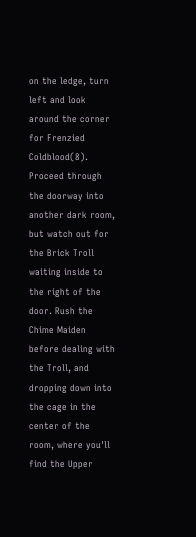on the ledge, turn left and look around the corner for Frenzied Coldblood(8). Proceed through the doorway into another dark room, but watch out for the Brick Troll waiting inside to the right of the door. Rush the  Chime Maiden before dealing with the Troll, and dropping down into the cage in the center of the room, where you'll find the Upper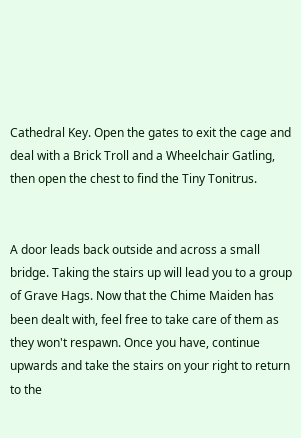Cathedral Key. Open the gates to exit the cage and deal with a Brick Troll and a Wheelchair Gatling, then open the chest to find the Tiny Tonitrus.


A door leads back outside and across a small bridge. Taking the stairs up will lead you to a group of Grave Hags. Now that the Chime Maiden has been dealt with, feel free to take care of them as they won't respawn. Once you have, continue upwards and take the stairs on your right to return to the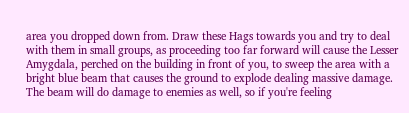area you dropped down from. Draw these Hags towards you and try to deal with them in small groups, as proceeding too far forward will cause the Lesser Amygdala, perched on the building in front of you, to sweep the area with a bright blue beam that causes the ground to explode dealing massive damage. The beam will do damage to enemies as well, so if you're feeling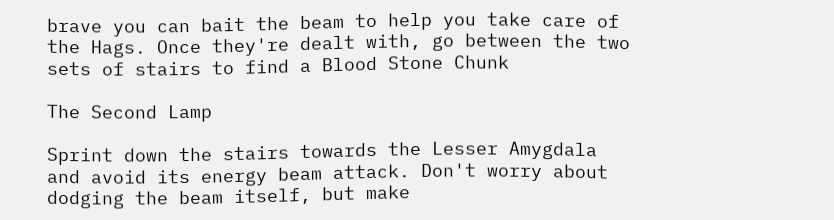brave you can bait the beam to help you take care of the Hags. Once they're dealt with, go between the two sets of stairs to find a Blood Stone Chunk

The Second Lamp

Sprint down the stairs towards the Lesser Amygdala and avoid its energy beam attack. Don't worry about dodging the beam itself, but make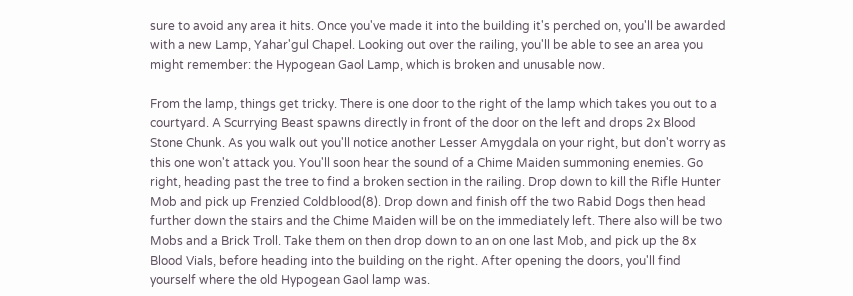sure to avoid any area it hits. Once you've made it into the building it's perched on, you'll be awarded with a new Lamp, Yahar'gul Chapel. Looking out over the railing, you'll be able to see an area you might remember: the Hypogean Gaol Lamp, which is broken and unusable now.

From the lamp, things get tricky. There is one door to the right of the lamp which takes you out to a courtyard. A Scurrying Beast spawns directly in front of the door on the left and drops 2x Blood Stone Chunk. As you walk out you'll notice another Lesser Amygdala on your right, but don't worry as this one won't attack you. You'll soon hear the sound of a Chime Maiden summoning enemies. Go right, heading past the tree to find a broken section in the railing. Drop down to kill the Rifle Hunter Mob and pick up Frenzied Coldblood(8). Drop down and finish off the two Rabid Dogs then head further down the stairs and the Chime Maiden will be on the immediately left. There also will be two Mobs and a Brick Troll. Take them on then drop down to an on one last Mob, and pick up the 8x Blood Vials, before heading into the building on the right. After opening the doors, you'll find yourself where the old Hypogean Gaol lamp was.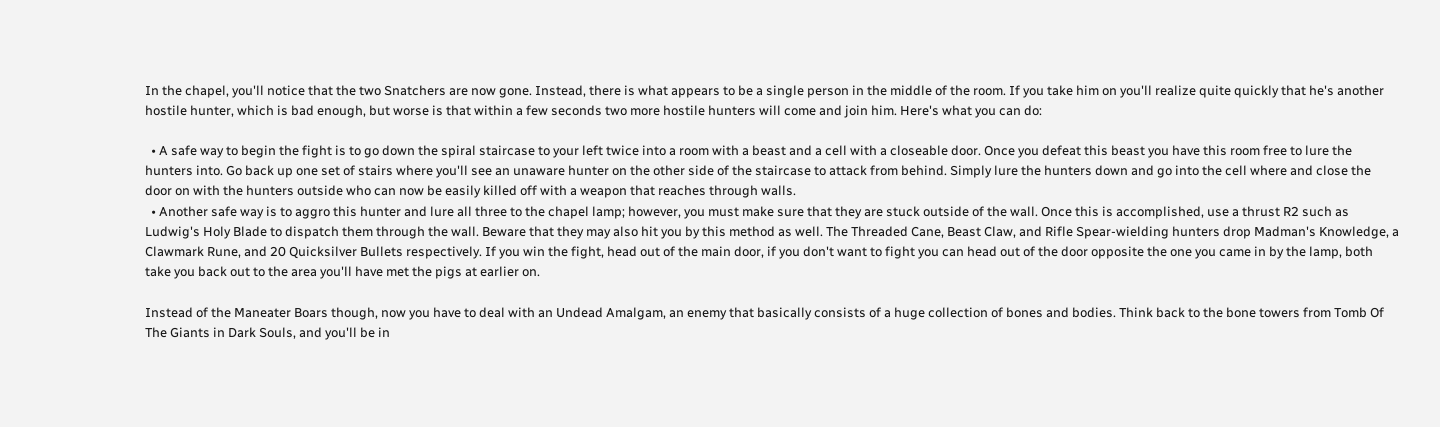In the chapel, you'll notice that the two Snatchers are now gone. Instead, there is what appears to be a single person in the middle of the room. If you take him on you'll realize quite quickly that he's another hostile hunter, which is bad enough, but worse is that within a few seconds two more hostile hunters will come and join him. Here's what you can do:

  • A safe way to begin the fight is to go down the spiral staircase to your left twice into a room with a beast and a cell with a closeable door. Once you defeat this beast you have this room free to lure the hunters into. Go back up one set of stairs where you'll see an unaware hunter on the other side of the staircase to attack from behind. Simply lure the hunters down and go into the cell where and close the door on with the hunters outside who can now be easily killed off with a weapon that reaches through walls.
  • Another safe way is to aggro this hunter and lure all three to the chapel lamp; however, you must make sure that they are stuck outside of the wall. Once this is accomplished, use a thrust R2 such as Ludwig's Holy Blade to dispatch them through the wall. Beware that they may also hit you by this method as well. The Threaded Cane, Beast Claw, and Rifle Spear-wielding hunters drop Madman's Knowledge, a Clawmark Rune, and 20 Quicksilver Bullets respectively. If you win the fight, head out of the main door, if you don't want to fight you can head out of the door opposite the one you came in by the lamp, both take you back out to the area you'll have met the pigs at earlier on.

Instead of the Maneater Boars though, now you have to deal with an Undead Amalgam, an enemy that basically consists of a huge collection of bones and bodies. Think back to the bone towers from Tomb Of The Giants in Dark Souls, and you'll be in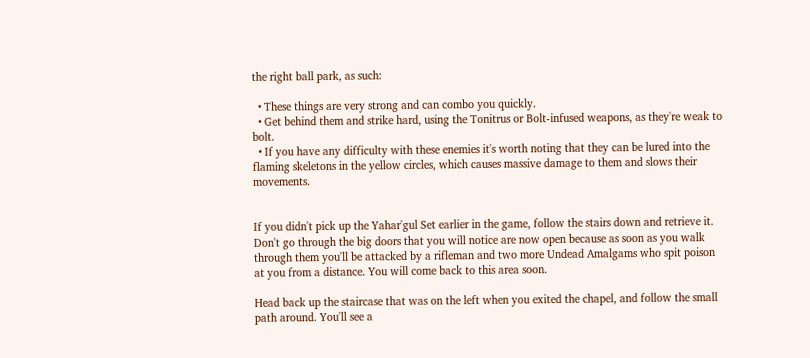the right ball park, as such:

  • These things are very strong and can combo you quickly.
  • Get behind them and strike hard, using the Tonitrus or Bolt-infused weapons, as they're weak to bolt.
  • If you have any difficulty with these enemies it's worth noting that they can be lured into the flaming skeletons in the yellow circles, which causes massive damage to them and slows their movements.


If you didn't pick up the Yahar'gul Set earlier in the game, follow the stairs down and retrieve it. Don't go through the big doors that you will notice are now open because as soon as you walk through them you'll be attacked by a rifleman and two more Undead Amalgams who spit poison at you from a distance. You will come back to this area soon.

Head back up the staircase that was on the left when you exited the chapel, and follow the small path around. You'll see a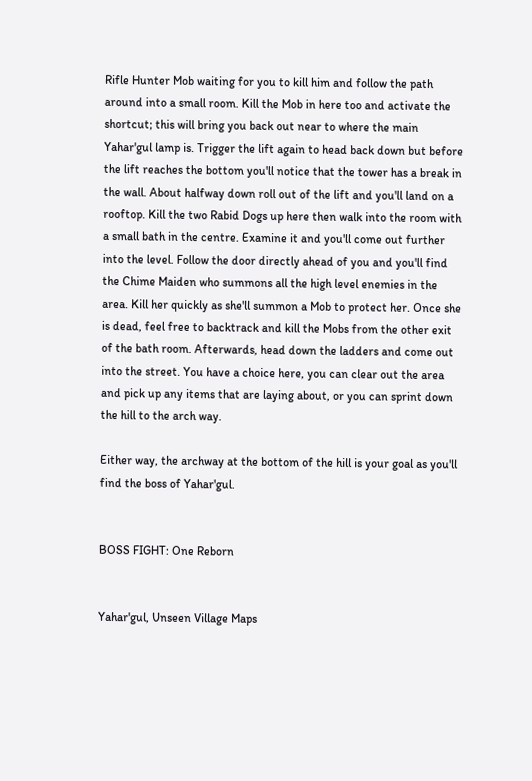Rifle Hunter Mob waiting for you to kill him and follow the path around into a small room. Kill the Mob in here too and activate the shortcut; this will bring you back out near to where the main Yahar'gul lamp is. Trigger the lift again to head back down but before the lift reaches the bottom you'll notice that the tower has a break in the wall. About halfway down roll out of the lift and you'll land on a rooftop. Kill the two Rabid Dogs up here then walk into the room with a small bath in the centre. Examine it and you'll come out further into the level. Follow the door directly ahead of you and you'll find the Chime Maiden who summons all the high level enemies in the area. Kill her quickly as she'll summon a Mob to protect her. Once she is dead, feel free to backtrack and kill the Mobs from the other exit of the bath room. Afterwards, head down the ladders and come out into the street. You have a choice here, you can clear out the area and pick up any items that are laying about, or you can sprint down the hill to the arch way.

Either way, the archway at the bottom of the hill is your goal as you'll find the boss of Yahar'gul.


BOSS FIGHT: One Reborn


Yahar'gul, Unseen Village Maps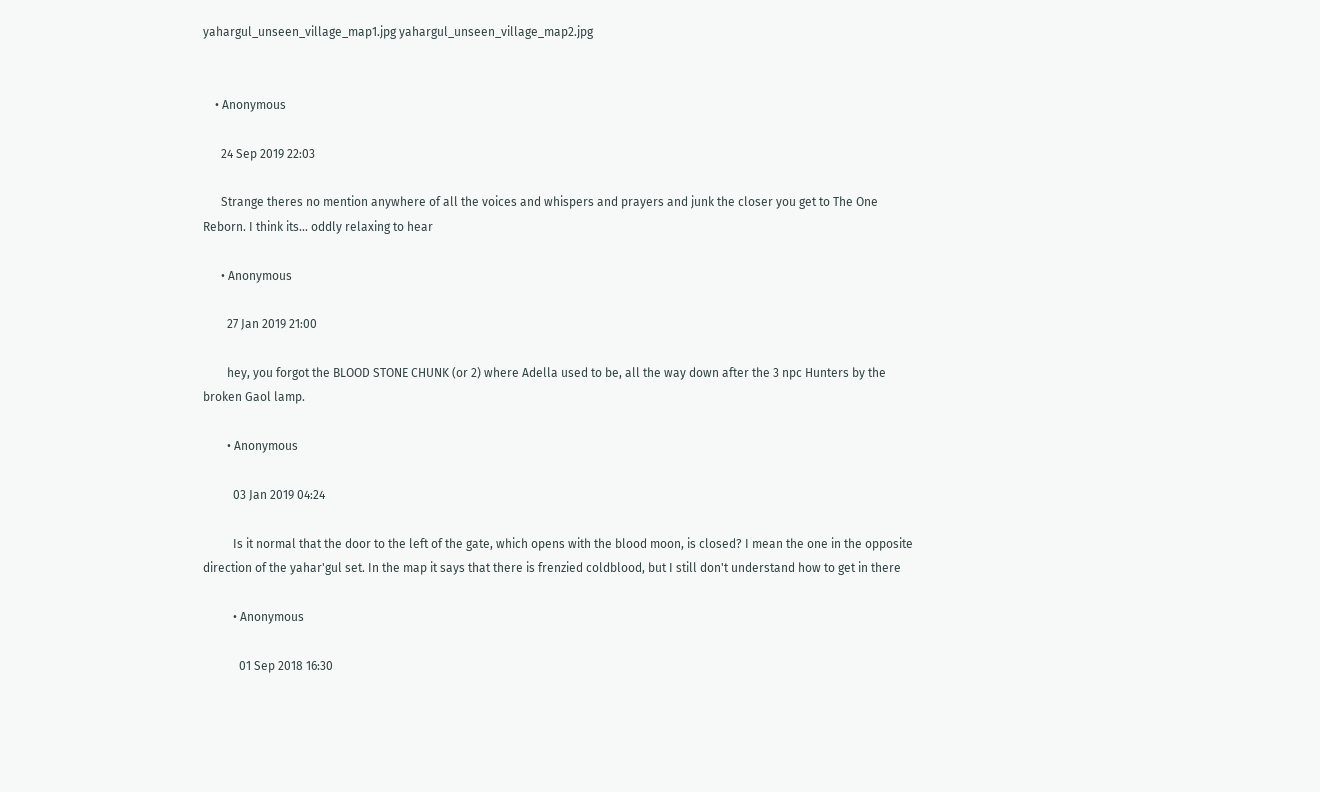yahargul_unseen_village_map1.jpg yahargul_unseen_village_map2.jpg


    • Anonymous

      24 Sep 2019 22:03

      Strange theres no mention anywhere of all the voices and whispers and prayers and junk the closer you get to The One Reborn. I think its... oddly relaxing to hear

      • Anonymous

        27 Jan 2019 21:00

        hey, you forgot the BLOOD STONE CHUNK (or 2) where Adella used to be, all the way down after the 3 npc Hunters by the broken Gaol lamp.

        • Anonymous

          03 Jan 2019 04:24

          Is it normal that the door to the left of the gate, which opens with the blood moon, is closed? I mean the one in the opposite direction of the yahar'gul set. In the map it says that there is frenzied coldblood, but I still don't understand how to get in there

          • Anonymous

            01 Sep 2018 16:30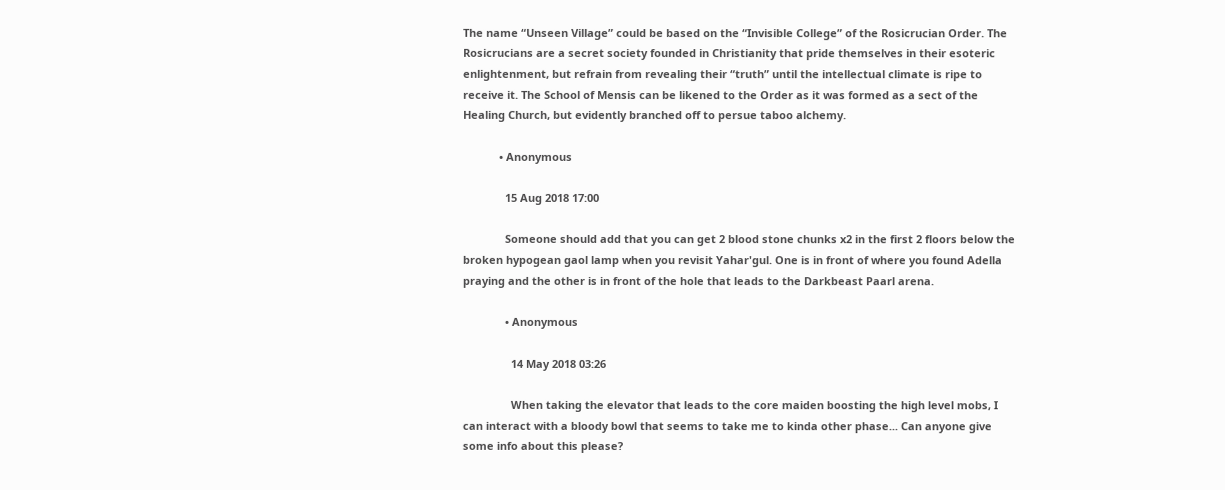The name “Unseen Village” could be based on the “Invisible College” of the Rosicrucian Order. The Rosicrucians are a secret society founded in Christianity that pride themselves in their esoteric enlightenment, but refrain from revealing their “truth” until the intellectual climate is ripe to receive it. The School of Mensis can be likened to the Order as it was formed as a sect of the Healing Church, but evidently branched off to persue taboo alchemy.

            • Anonymous

              15 Aug 2018 17:00

              Someone should add that you can get 2 blood stone chunks x2 in the first 2 floors below the broken hypogean gaol lamp when you revisit Yahar'gul. One is in front of where you found Adella praying and the other is in front of the hole that leads to the Darkbeast Paarl arena.

              • Anonymous

                14 May 2018 03:26

                When taking the elevator that leads to the core maiden boosting the high level mobs, I can interact with a bloody bowl that seems to take me to kinda other phase... Can anyone give some info about this please?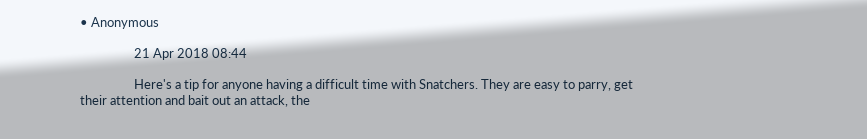• Anonymous

                  21 Apr 2018 08:44

                  Here's a tip for anyone having a difficult time with Snatchers. They are easy to parry, get their attention and bait out an attack, the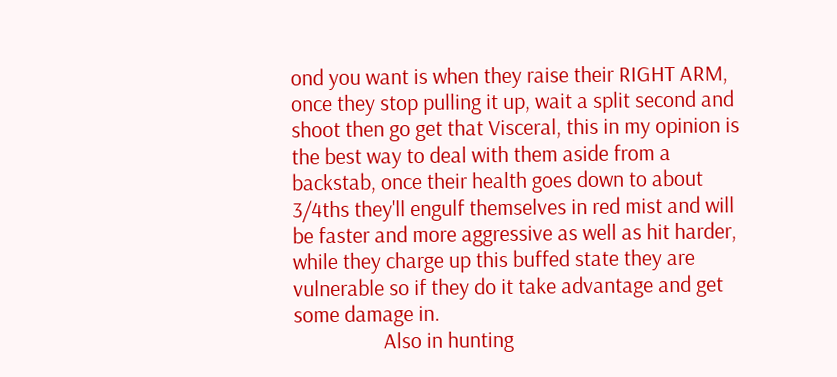ond you want is when they raise their RIGHT ARM, once they stop pulling it up, wait a split second and shoot then go get that Visceral, this in my opinion is the best way to deal with them aside from a backstab, once their health goes down to about 3/4ths they'll engulf themselves in red mist and will be faster and more aggressive as well as hit harder, while they charge up this buffed state they are vulnerable so if they do it take advantage and get some damage in.
                  Also in hunting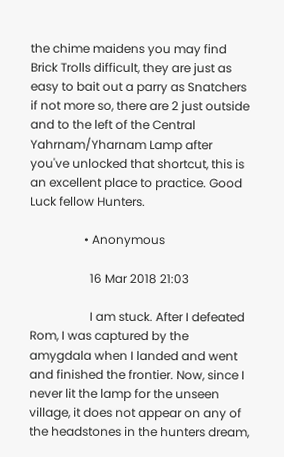the chime maidens you may find Brick Trolls difficult, they are just as easy to bait out a parry as Snatchers if not more so, there are 2 just outside and to the left of the Central Yahrnam/Yharnam Lamp after you've unlocked that shortcut, this is an excellent place to practice. Good Luck fellow Hunters.

                  • Anonymous

                    16 Mar 2018 21:03

                    I am stuck. After I defeated Rom, I was captured by the amygdala when I landed and went and finished the frontier. Now, since I never lit the lamp for the unseen village, it does not appear on any of the headstones in the hunters dream,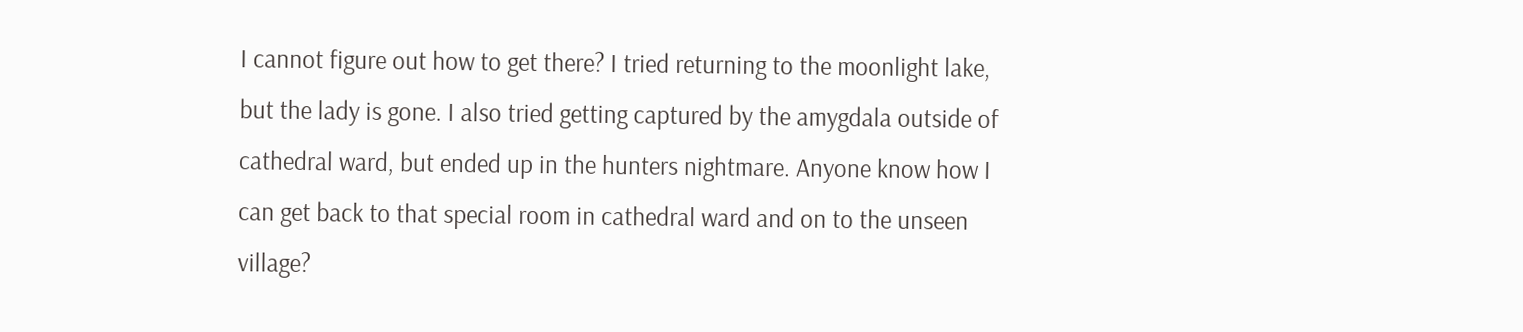I cannot figure out how to get there? I tried returning to the moonlight lake, but the lady is gone. I also tried getting captured by the amygdala outside of cathedral ward, but ended up in the hunters nightmare. Anyone know how I can get back to that special room in cathedral ward and on to the unseen village?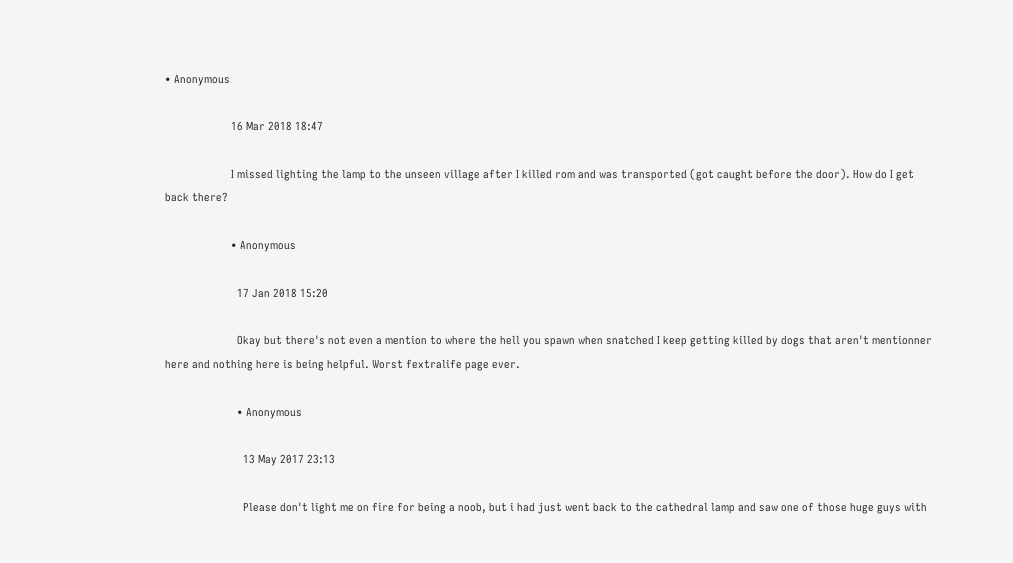• Anonymous

                      16 Mar 2018 18:47

                      I missed lighting the lamp to the unseen village after I killed rom and was transported (got caught before the door). How do I get back there?

                      • Anonymous

                        17 Jan 2018 15:20

                        Okay but there's not even a mention to where the hell you spawn when snatched I keep getting killed by dogs that aren't mentionner here and nothing here is being helpful. Worst fextralife page ever.

                        • Anonymous

                          13 May 2017 23:13

                          Please don't light me on fire for being a noob, but i had just went back to the cathedral lamp and saw one of those huge guys with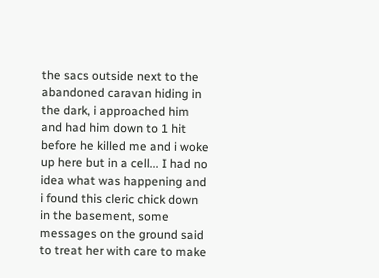the sacs outside next to the abandoned caravan hiding in the dark, i approached him and had him down to 1 hit before he killed me and i woke up here but in a cell... I had no idea what was happening and i found this cleric chick down in the basement, some messages on the ground said to treat her with care to make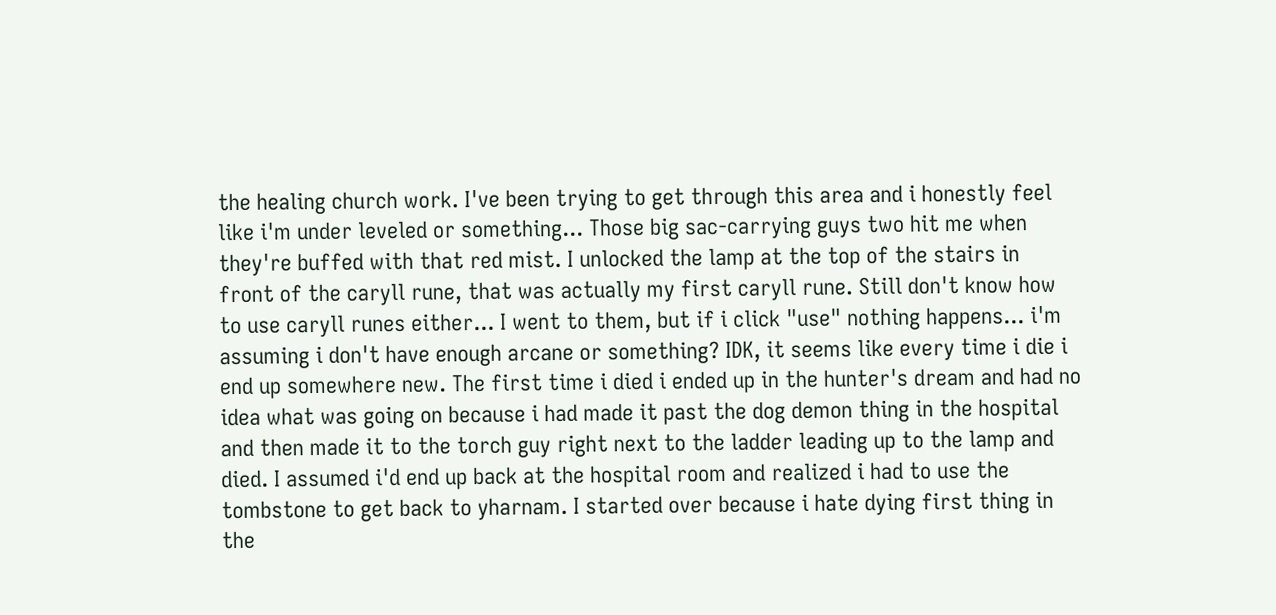the healing church work. I've been trying to get through this area and i honestly feel like i'm under leveled or something... Those big sac-carrying guys two hit me when they're buffed with that red mist. I unlocked the lamp at the top of the stairs in front of the caryll rune, that was actually my first caryll rune. Still don't know how to use caryll runes either... I went to them, but if i click "use" nothing happens... i'm assuming i don't have enough arcane or something? IDK, it seems like every time i die i end up somewhere new. The first time i died i ended up in the hunter's dream and had no idea what was going on because i had made it past the dog demon thing in the hospital and then made it to the torch guy right next to the ladder leading up to the lamp and died. I assumed i'd end up back at the hospital room and realized i had to use the tombstone to get back to yharnam. I started over because i hate dying first thing in the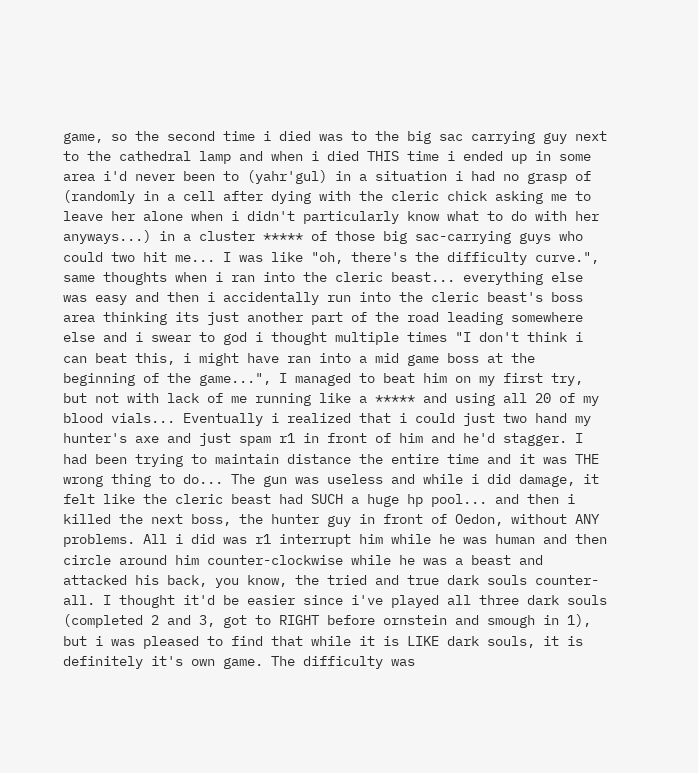game, so the second time i died was to the big sac carrying guy next to the cathedral lamp and when i died THIS time i ended up in some area i'd never been to (yahr'gul) in a situation i had no grasp of (randomly in a cell after dying with the cleric chick asking me to leave her alone when i didn't particularly know what to do with her anyways...) in a cluster ***** of those big sac-carrying guys who could two hit me... I was like "oh, there's the difficulty curve.", same thoughts when i ran into the cleric beast... everything else was easy and then i accidentally run into the cleric beast's boss area thinking its just another part of the road leading somewhere else and i swear to god i thought multiple times "I don't think i can beat this, i might have ran into a mid game boss at the beginning of the game...", I managed to beat him on my first try, but not with lack of me running like a ***** and using all 20 of my blood vials... Eventually i realized that i could just two hand my hunter's axe and just spam r1 in front of him and he'd stagger. I had been trying to maintain distance the entire time and it was THE wrong thing to do... The gun was useless and while i did damage, it felt like the cleric beast had SUCH a huge hp pool... and then i killed the next boss, the hunter guy in front of Oedon, without ANY problems. All i did was r1 interrupt him while he was human and then circle around him counter-clockwise while he was a beast and attacked his back, you know, the tried and true dark souls counter-all. I thought it'd be easier since i've played all three dark souls (completed 2 and 3, got to RIGHT before ornstein and smough in 1), but i was pleased to find that while it is LIKE dark souls, it is definitely it's own game. The difficulty was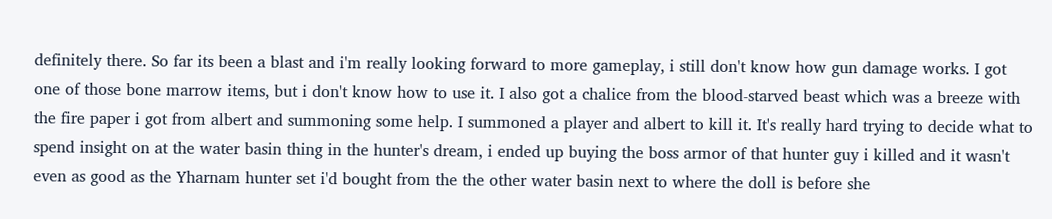definitely there. So far its been a blast and i'm really looking forward to more gameplay, i still don't know how gun damage works. I got one of those bone marrow items, but i don't know how to use it. I also got a chalice from the blood-starved beast which was a breeze with the fire paper i got from albert and summoning some help. I summoned a player and albert to kill it. It's really hard trying to decide what to spend insight on at the water basin thing in the hunter's dream, i ended up buying the boss armor of that hunter guy i killed and it wasn't even as good as the Yharnam hunter set i'd bought from the the other water basin next to where the doll is before she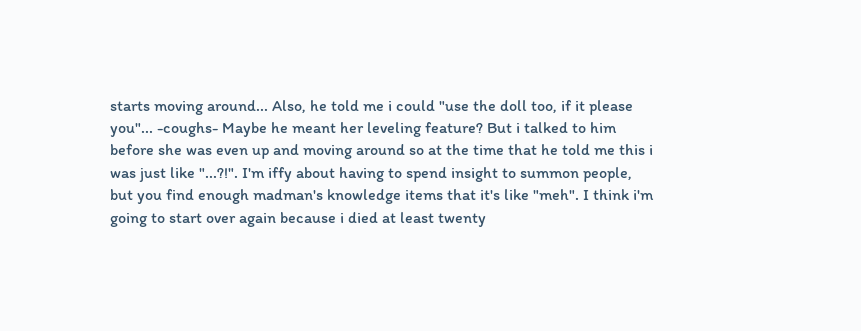starts moving around... Also, he told me i could "use the doll too, if it please you"... -coughs- Maybe he meant her leveling feature? But i talked to him before she was even up and moving around so at the time that he told me this i was just like "...?!". I'm iffy about having to spend insight to summon people, but you find enough madman's knowledge items that it's like "meh". I think i'm going to start over again because i died at least twenty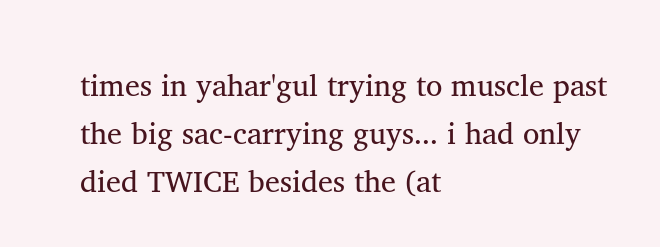times in yahar'gul trying to muscle past the big sac-carrying guys... i had only died TWICE besides the (at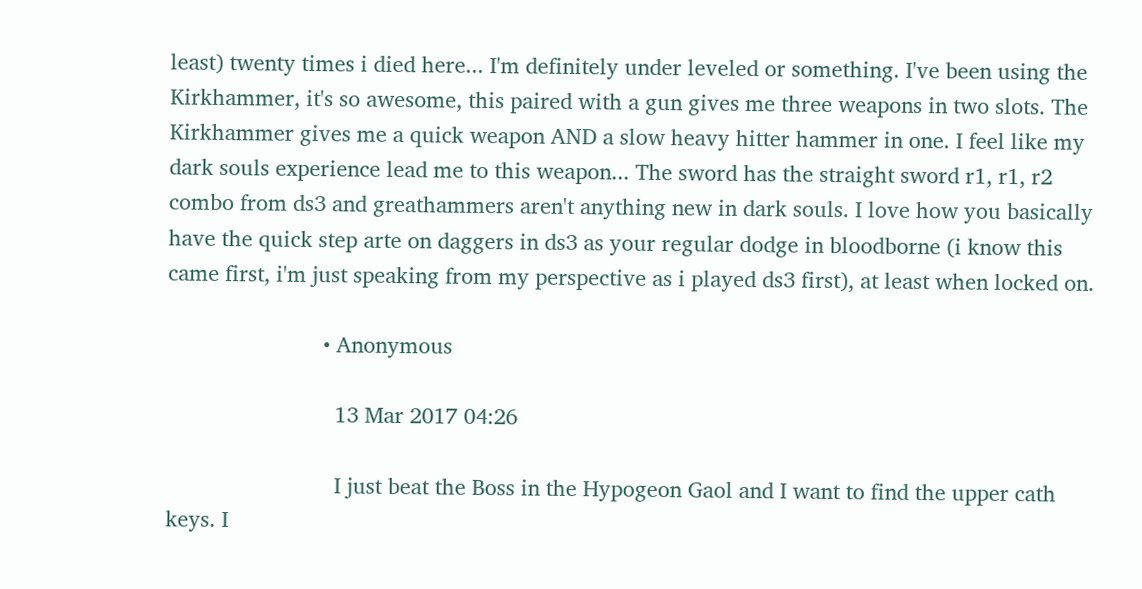least) twenty times i died here... I'm definitely under leveled or something. I've been using the Kirkhammer, it's so awesome, this paired with a gun gives me three weapons in two slots. The Kirkhammer gives me a quick weapon AND a slow heavy hitter hammer in one. I feel like my dark souls experience lead me to this weapon... The sword has the straight sword r1, r1, r2 combo from ds3 and greathammers aren't anything new in dark souls. I love how you basically have the quick step arte on daggers in ds3 as your regular dodge in bloodborne (i know this came first, i'm just speaking from my perspective as i played ds3 first), at least when locked on.

                          • Anonymous

                            13 Mar 2017 04:26

                            I just beat the Boss in the Hypogeon Gaol and I want to find the upper cath keys. I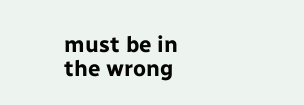must be in the wrong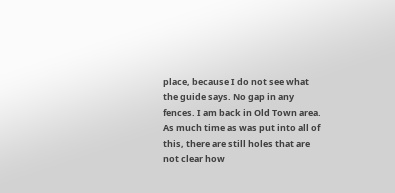place, because I do not see what the guide says. No gap in any fences. I am back in Old Town area. As much time as was put into all of this, there are still holes that are not clear how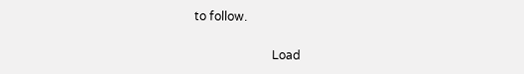to follow.

                          Load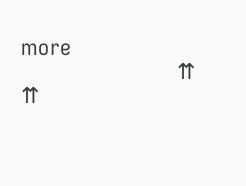more
                          ⇈ ⇈